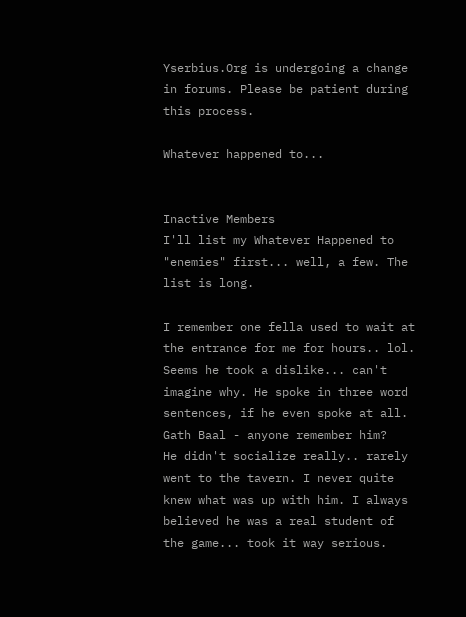Yserbius.Org is undergoing a change in forums. Please be patient during this process.

Whatever happened to...


Inactive Members
I'll list my Whatever Happened to "enemies" first... well, a few. The list is long.

I remember one fella used to wait at the entrance for me for hours.. lol. Seems he took a dislike... can't imagine why. He spoke in three word sentences, if he even spoke at all. Gath Baal - anyone remember him?
He didn't socialize really.. rarely went to the tavern. I never quite knew what was up with him. I always believed he was a real student of the game... took it way serious.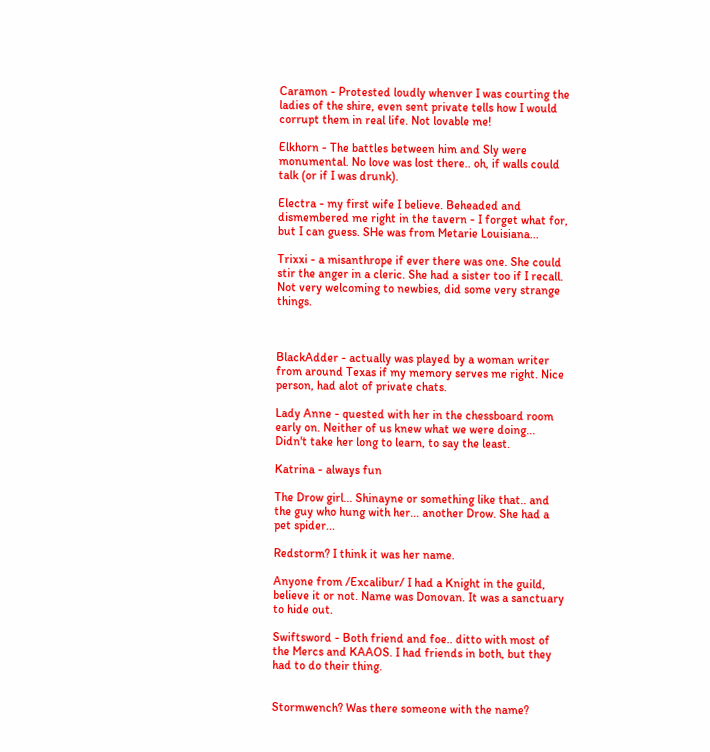Caramon - Protested loudly whenver I was courting the ladies of the shire, even sent private tells how I would corrupt them in real life. Not lovable me!

Elkhorn - The battles between him and Sly were monumental. No love was lost there.. oh, if walls could talk (or if I was drunk).

Electra - my first wife I believe. Beheaded and dismembered me right in the tavern - I forget what for, but I can guess. SHe was from Metarie Louisiana...

Trixxi - a misanthrope if ever there was one. She could stir the anger in a cleric. She had a sister too if I recall. Not very welcoming to newbies, did some very strange things.



BlackAdder - actually was played by a woman writer from around Texas if my memory serves me right. Nice person, had alot of private chats.

Lady Anne - quested with her in the chessboard room early on. Neither of us knew what we were doing... Didn't take her long to learn, to say the least.

Katrina - always fun

The Drow girl... Shinayne or something like that.. and the guy who hung with her... another Drow. She had a pet spider...

Redstorm? I think it was her name.

Anyone from /Excalibur/ I had a Knight in the guild, believe it or not. Name was Donovan. It was a sanctuary to hide out.

Swiftsword - Both friend and foe.. ditto with most of the Mercs and KAAOS. I had friends in both, but they had to do their thing.


Stormwench? Was there someone with the name?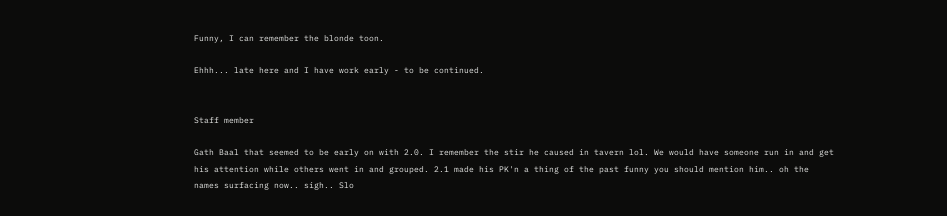Funny, I can remember the blonde toon.

Ehhh... late here and I have work early - to be continued.


Staff member

Gath Baal that seemed to be early on with 2.0. I remember the stir he caused in tavern lol. We would have someone run in and get his attention while others went in and grouped. 2.1 made his PK'n a thing of the past funny you should mention him.. oh the names surfacing now.. sigh.. Slo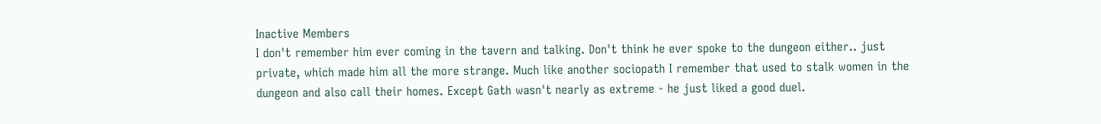Inactive Members
I don't remember him ever coming in the tavern and talking. Don't think he ever spoke to the dungeon either.. just private, which made him all the more strange. Much like another sociopath I remember that used to stalk women in the dungeon and also call their homes. Except Gath wasn't nearly as extreme - he just liked a good duel.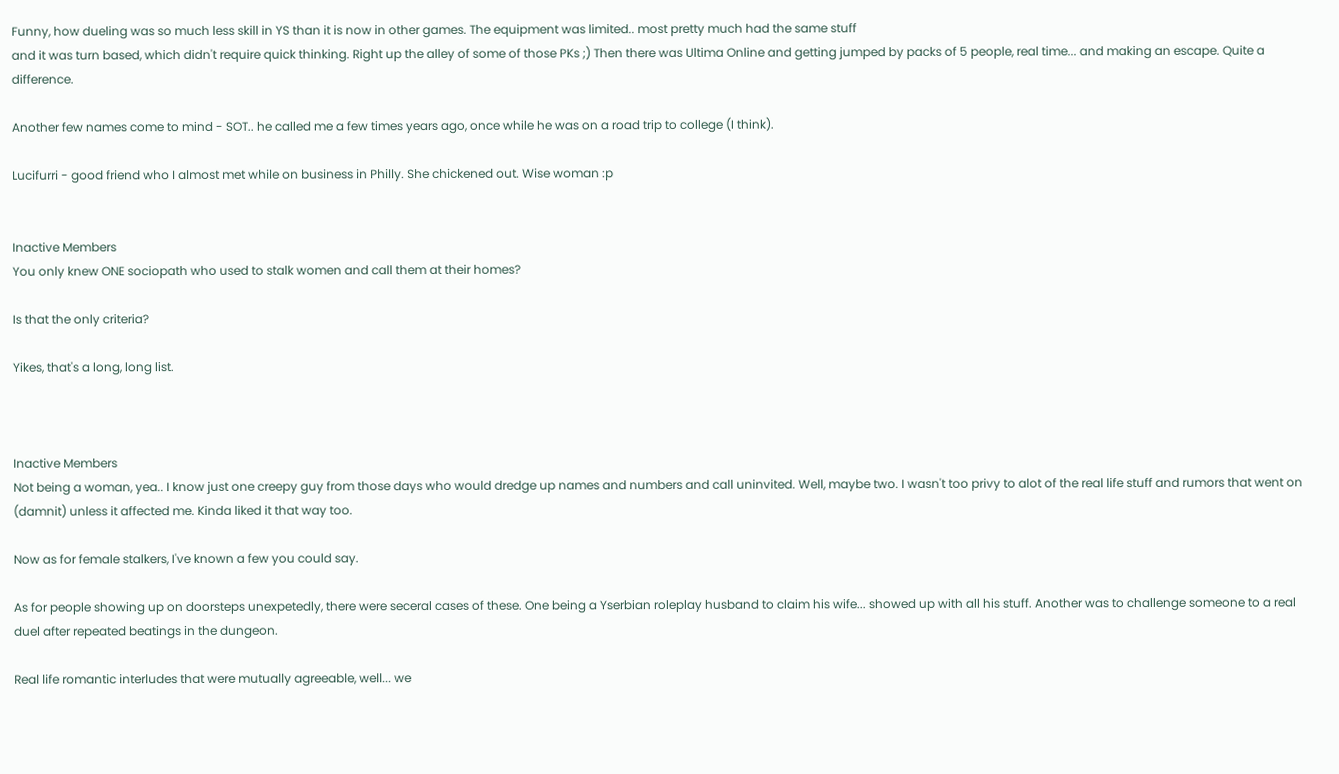Funny, how dueling was so much less skill in YS than it is now in other games. The equipment was limited.. most pretty much had the same stuff
and it was turn based, which didn't require quick thinking. Right up the alley of some of those PKs ;) Then there was Ultima Online and getting jumped by packs of 5 people, real time... and making an escape. Quite a difference.

Another few names come to mind - SOT.. he called me a few times years ago, once while he was on a road trip to college (I think).

Lucifurri - good friend who I almost met while on business in Philly. She chickened out. Wise woman :p


Inactive Members
You only knew ONE sociopath who used to stalk women and call them at their homes?

Is that the only criteria?

Yikes, that's a long, long list.



Inactive Members
Not being a woman, yea.. I know just one creepy guy from those days who would dredge up names and numbers and call uninvited. Well, maybe two. I wasn't too privy to alot of the real life stuff and rumors that went on (damnit) unless it affected me. Kinda liked it that way too.

Now as for female stalkers, I've known a few you could say.

As for people showing up on doorsteps unexpetedly, there were seceral cases of these. One being a Yserbian roleplay husband to claim his wife... showed up with all his stuff. Another was to challenge someone to a real duel after repeated beatings in the dungeon.

Real life romantic interludes that were mutually agreeable, well... we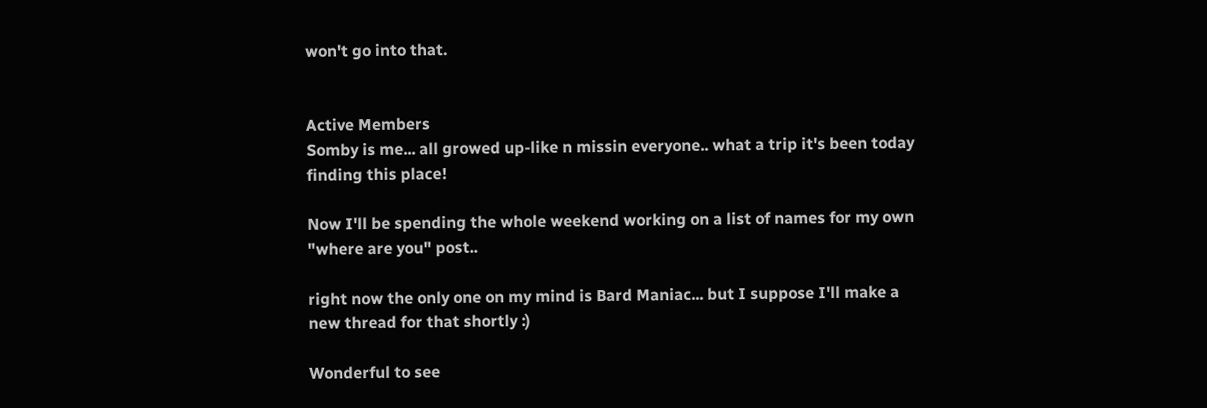won't go into that.


Active Members
Somby is me... all growed up-like n missin everyone.. what a trip it's been today finding this place!

Now I'll be spending the whole weekend working on a list of names for my own "where are you" post..

right now the only one on my mind is Bard Maniac... but I suppose I'll make a new thread for that shortly :)

Wonderful to see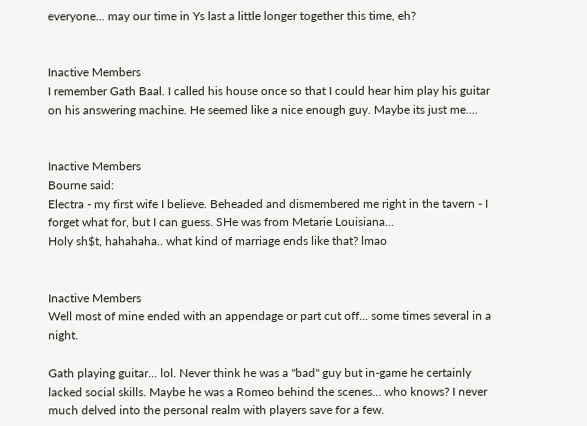everyone... may our time in Ys last a little longer together this time, eh?


Inactive Members
I remember Gath Baal. I called his house once so that I could hear him play his guitar on his answering machine. He seemed like a nice enough guy. Maybe its just me....


Inactive Members
Bourne said:
Electra - my first wife I believe. Beheaded and dismembered me right in the tavern - I forget what for, but I can guess. SHe was from Metarie Louisiana...
Holy sh$t, hahahaha.. what kind of marriage ends like that? lmao


Inactive Members
Well most of mine ended with an appendage or part cut off... some times several in a night.

Gath playing guitar... lol. Never think he was a "bad" guy but in-game he certainly lacked social skills. Maybe he was a Romeo behind the scenes... who knows? I never much delved into the personal realm with players save for a few.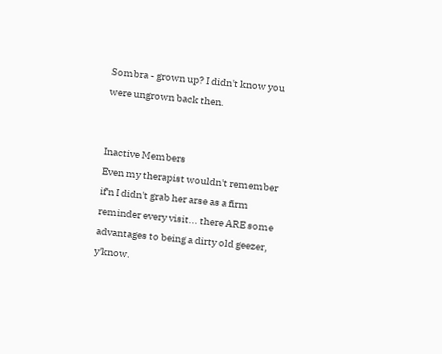Sombra - grown up? I didn't know you were ungrown back then.


Inactive Members
Even my therapist wouldn't remember if'n I didn't grab her arse as a firm reminder every visit... there ARE some advantages to being a dirty old geezer, y'know.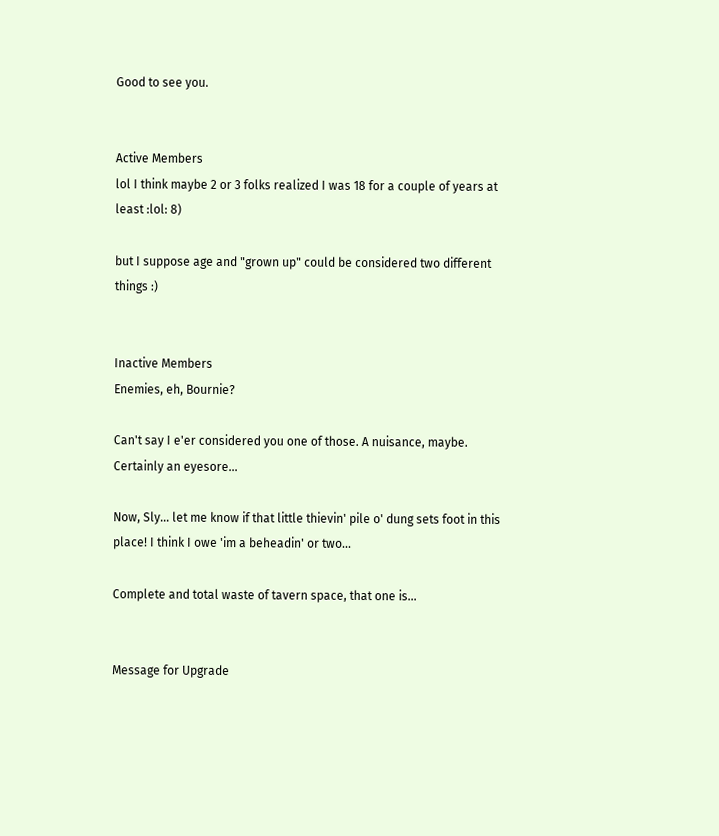Good to see you.


Active Members
lol I think maybe 2 or 3 folks realized I was 18 for a couple of years at least :lol: 8)

but I suppose age and "grown up" could be considered two different things :)


Inactive Members
Enemies, eh, Bournie?

Can't say I e'er considered you one of those. A nuisance, maybe. Certainly an eyesore...

Now, Sly... let me know if that little thievin' pile o' dung sets foot in this place! I think I owe 'im a beheadin' or two...

Complete and total waste of tavern space, that one is...


Message for Upgrade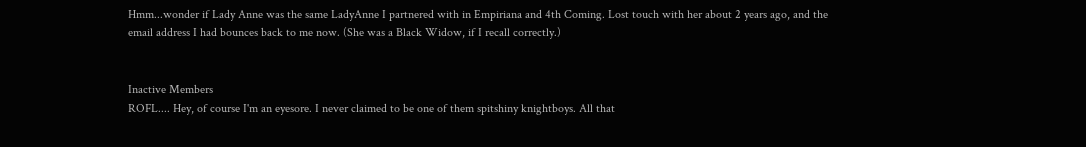Hmm...wonder if Lady Anne was the same LadyAnne I partnered with in Empiriana and 4th Coming. Lost touch with her about 2 years ago, and the email address I had bounces back to me now. (She was a Black Widow, if I recall correctly.)


Inactive Members
ROFL.... Hey, of course I'm an eyesore. I never claimed to be one of them spitshiny knightboys. All that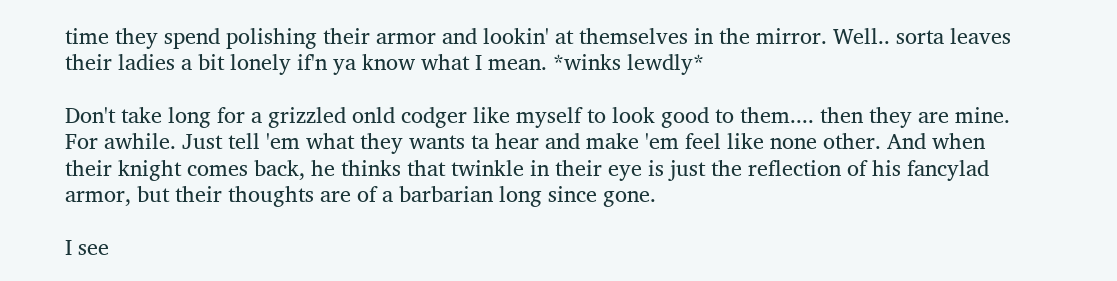time they spend polishing their armor and lookin' at themselves in the mirror. Well.. sorta leaves their ladies a bit lonely if'n ya know what I mean. *winks lewdly*

Don't take long for a grizzled onld codger like myself to look good to them.... then they are mine. For awhile. Just tell 'em what they wants ta hear and make 'em feel like none other. And when their knight comes back, he thinks that twinkle in their eye is just the reflection of his fancylad armor, but their thoughts are of a barbarian long since gone.

I see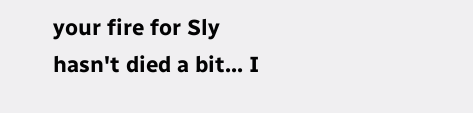your fire for Sly hasn't died a bit... I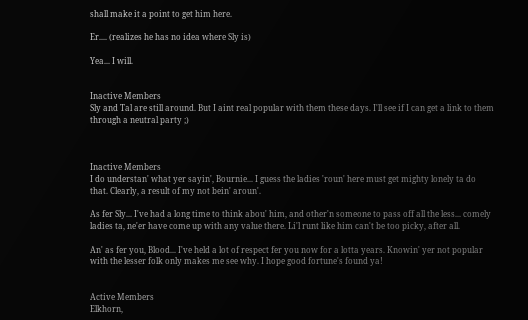shall make it a point to get him here.

Er.... (realizes he has no idea where Sly is)

Yea... I will.


Inactive Members
Sly and Tal are still around. But I aint real popular with them these days. I'll see if I can get a link to them through a neutral party ;)



Inactive Members
I do understan' what yer sayin', Bournie... I guess the ladies 'roun' here must get mighty lonely ta do that. Clearly, a result of my not bein' aroun'.

As fer Sly... I've had a long time to think abou' him, and other'n someone to pass off all the less... comely ladies ta, ne'er have come up with any value there. Li'l runt like him can't be too picky, after all.

An' as fer you, Blood... I've held a lot of respect fer you now for a lotta years. Knowin' yer not popular with the lesser folk only makes me see why. I hope good fortune's found ya!


Active Members
Elkhorn,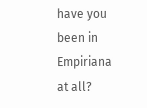have you been in Empiriana at all?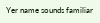Yer name sounds familiar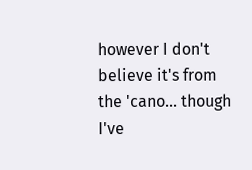however I don't believe it's from the 'cano... though I've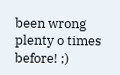been wrong plenty o times before! ;)